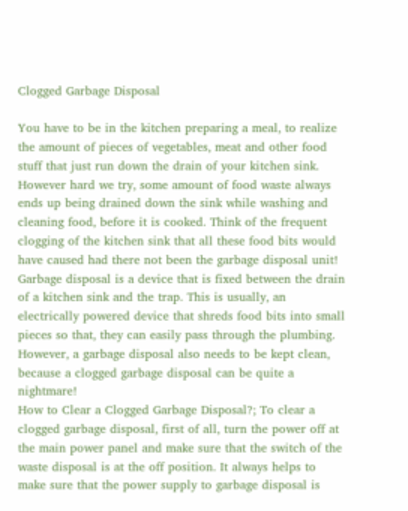Clogged Garbage Disposal

You have to be in the kitchen preparing a meal, to realize the amount of pieces of vegetables, meat and other food stuff that just run down the drain of your kitchen sink. However hard we try, some amount of food waste always ends up being drained down the sink while washing and cleaning food, before it is cooked. Think of the frequent clogging of the kitchen sink that all these food bits would have caused had there not been the garbage disposal unit! Garbage disposal is a device that is fixed between the drain of a kitchen sink and the trap. This is usually, an electrically powered device that shreds food bits into small pieces so that, they can easily pass through the plumbing. However, a garbage disposal also needs to be kept clean, because a clogged garbage disposal can be quite a nightmare!
How to Clear a Clogged Garbage Disposal?; To clear a clogged garbage disposal, first of all, turn the power off at the main power panel and make sure that the switch of the waste disposal is at the off position. It always helps to make sure that the power supply to garbage disposal is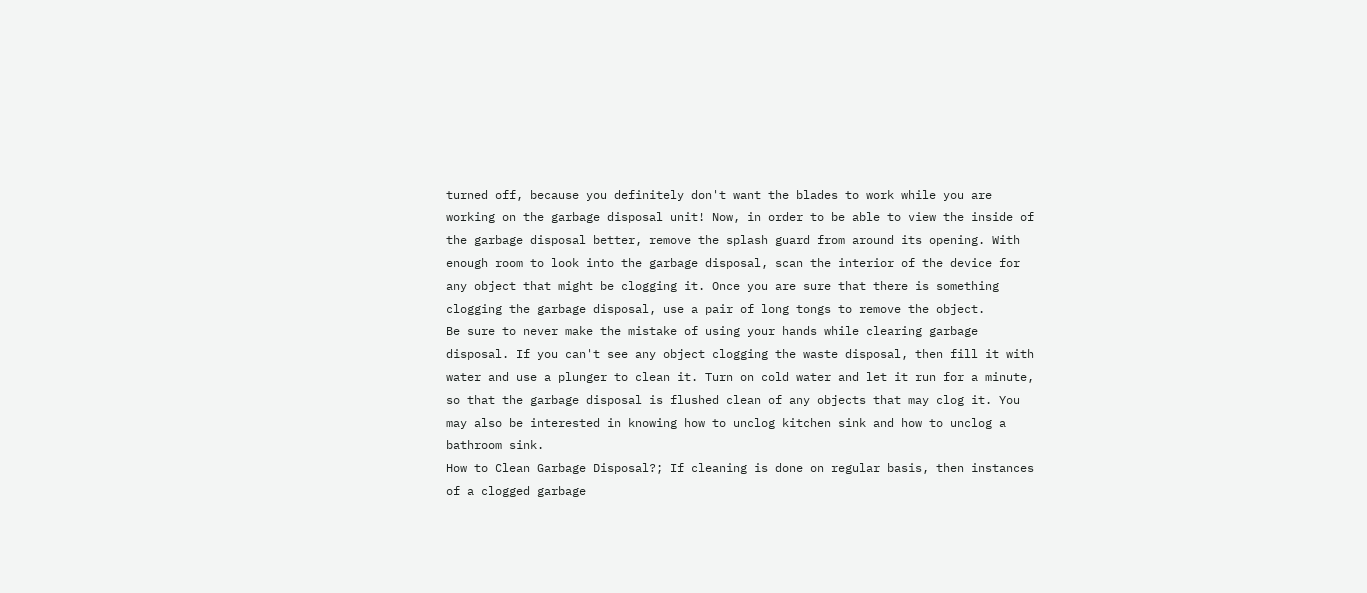turned off, because you definitely don't want the blades to work while you are working on the garbage disposal unit! Now, in order to be able to view the inside of the garbage disposal better, remove the splash guard from around its opening. With enough room to look into the garbage disposal, scan the interior of the device for any object that might be clogging it. Once you are sure that there is something clogging the garbage disposal, use a pair of long tongs to remove the object.
Be sure to never make the mistake of using your hands while clearing garbage disposal. If you can't see any object clogging the waste disposal, then fill it with water and use a plunger to clean it. Turn on cold water and let it run for a minute, so that the garbage disposal is flushed clean of any objects that may clog it. You may also be interested in knowing how to unclog kitchen sink and how to unclog a bathroom sink.
How to Clean Garbage Disposal?; If cleaning is done on regular basis, then instances of a clogged garbage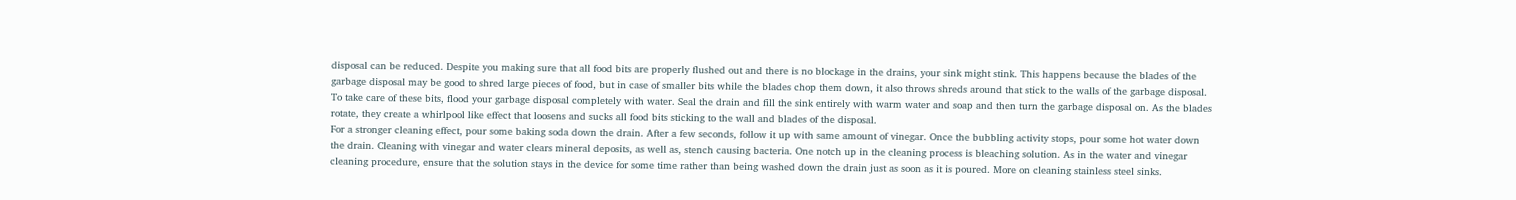disposal can be reduced. Despite you making sure that all food bits are properly flushed out and there is no blockage in the drains, your sink might stink. This happens because the blades of the garbage disposal may be good to shred large pieces of food, but in case of smaller bits while the blades chop them down, it also throws shreds around that stick to the walls of the garbage disposal. To take care of these bits, flood your garbage disposal completely with water. Seal the drain and fill the sink entirely with warm water and soap and then turn the garbage disposal on. As the blades rotate, they create a whirlpool like effect that loosens and sucks all food bits sticking to the wall and blades of the disposal.
For a stronger cleaning effect, pour some baking soda down the drain. After a few seconds, follow it up with same amount of vinegar. Once the bubbling activity stops, pour some hot water down the drain. Cleaning with vinegar and water clears mineral deposits, as well as, stench causing bacteria. One notch up in the cleaning process is bleaching solution. As in the water and vinegar cleaning procedure, ensure that the solution stays in the device for some time rather than being washed down the drain just as soon as it is poured. More on cleaning stainless steel sinks.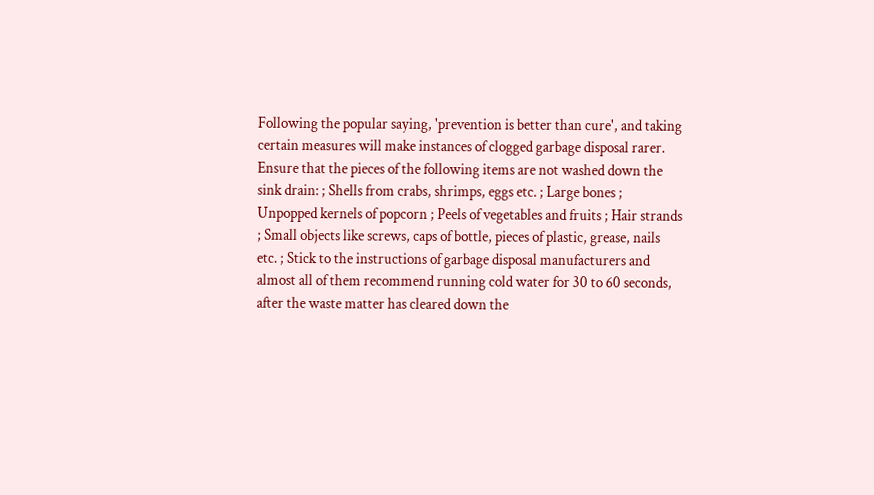Following the popular saying, 'prevention is better than cure', and taking certain measures will make instances of clogged garbage disposal rarer. Ensure that the pieces of the following items are not washed down the sink drain: ; Shells from crabs, shrimps, eggs etc. ; Large bones ; Unpopped kernels of popcorn ; Peels of vegetables and fruits ; Hair strands ; Small objects like screws, caps of bottle, pieces of plastic, grease, nails etc. ; Stick to the instructions of garbage disposal manufacturers and almost all of them recommend running cold water for 30 to 60 seconds, after the waste matter has cleared down the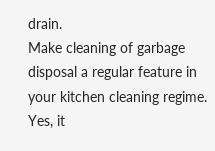drain.
Make cleaning of garbage disposal a regular feature in your kitchen cleaning regime. Yes, it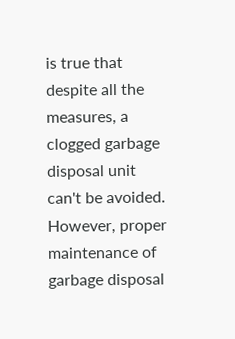is true that despite all the measures, a clogged garbage disposal unit can't be avoided. However, proper maintenance of garbage disposal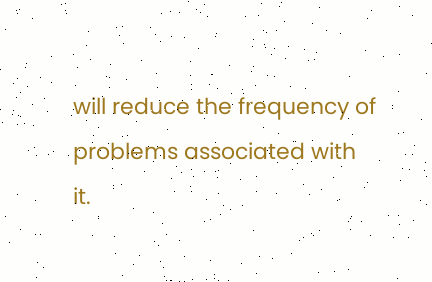will reduce the frequency of problems associated with it.